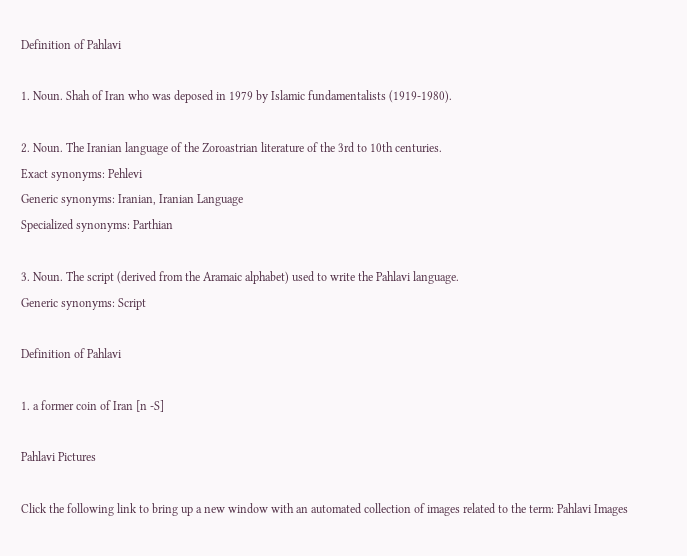Definition of Pahlavi

1. Noun. Shah of Iran who was deposed in 1979 by Islamic fundamentalists (1919-1980).

2. Noun. The Iranian language of the Zoroastrian literature of the 3rd to 10th centuries.
Exact synonyms: Pehlevi
Generic synonyms: Iranian, Iranian Language
Specialized synonyms: Parthian

3. Noun. The script (derived from the Aramaic alphabet) used to write the Pahlavi language.
Generic synonyms: Script

Definition of Pahlavi

1. a former coin of Iran [n -S]

Pahlavi Pictures

Click the following link to bring up a new window with an automated collection of images related to the term: Pahlavi Images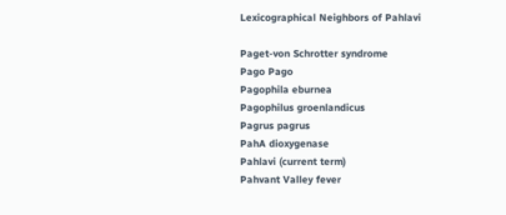Lexicographical Neighbors of Pahlavi

Paget-von Schrotter syndrome
Pago Pago
Pagophila eburnea
Pagophilus groenlandicus
Pagrus pagrus
PahA dioxygenase
Pahlavi (current term)
Pahvant Valley fever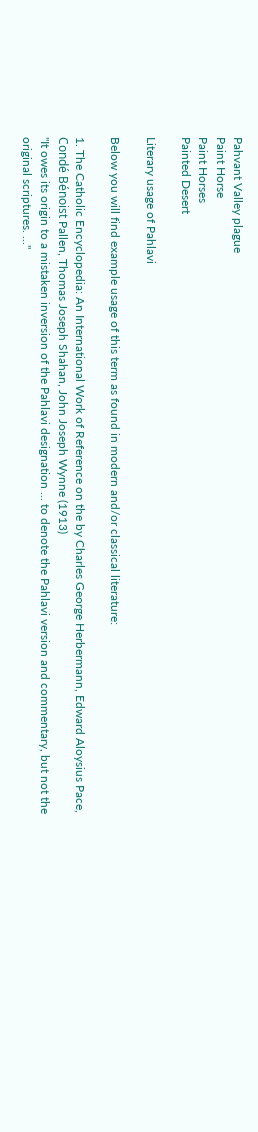Pahvant Valley plague
Paint Horse
Paint Horses
Painted Desert

Literary usage of Pahlavi

Below you will find example usage of this term as found in modern and/or classical literature:

1. The Catholic Encyclopedia: An International Work of Reference on the by Charles George Herbermann, Edward Aloysius Pace, Condé Bénoist Pallen, Thomas Joseph Shahan, John Joseph Wynne (1913)
"It owes its origin to a mistaken inversion of the Pahlavi designation ... to denote the Pahlavi version and commentary, but not the original scriptures. ..."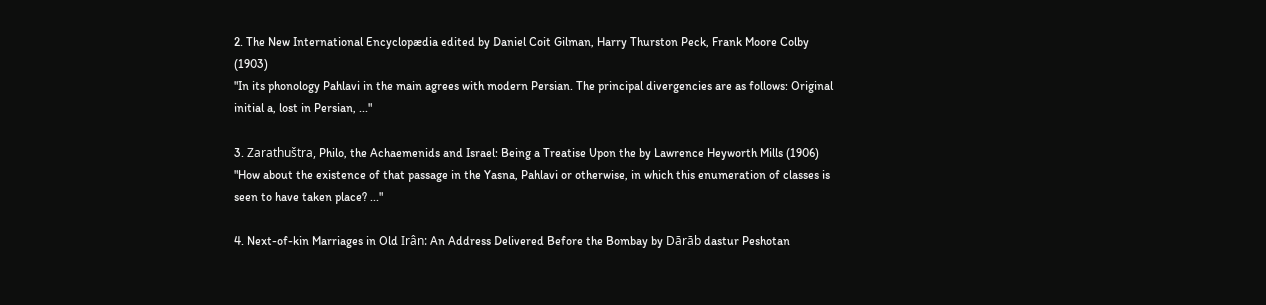2. The New International Encyclopædia edited by Daniel Coit Gilman, Harry Thurston Peck, Frank Moore Colby (1903)
"In its phonology Pahlavi in the main agrees with modern Persian. The principal divergencies are as follows: Original initial a, lost in Persian, ..."

3. Zarathuštra, Philo, the Achaemenids and Israel: Being a Treatise Upon the by Lawrence Heyworth Mills (1906)
"How about the existence of that passage in the Yasna, Pahlavi or otherwise, in which this enumeration of classes is seen to have taken place? ..."

4. Next-of-kin Marriages in Old Irân: An Address Delivered Before the Bombay by Dārāb dastur Peshotan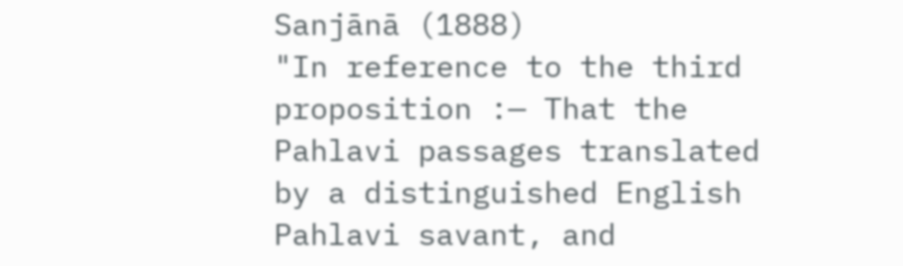Sanjānā (1888)
"In reference to the third proposition :— That the Pahlavi passages translated by a distinguished English Pahlavi savant, and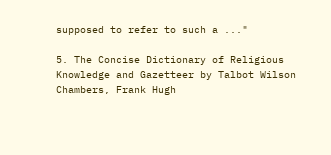supposed to refer to such a ..."

5. The Concise Dictionary of Religious Knowledge and Gazetteer by Talbot Wilson Chambers, Frank Hugh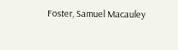Foster, Samuel Macauley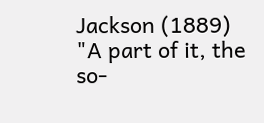Jackson (1889)
"A part of it, the so-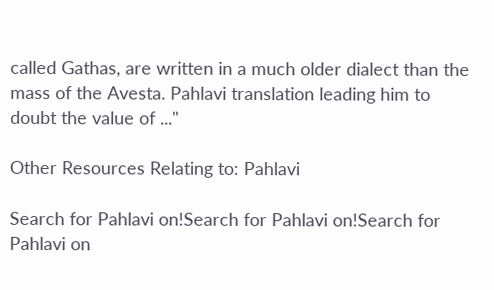called Gathas, are written in a much older dialect than the mass of the Avesta. Pahlavi translation leading him to doubt the value of ..."

Other Resources Relating to: Pahlavi

Search for Pahlavi on!Search for Pahlavi on!Search for Pahlavi on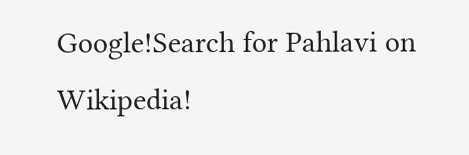Google!Search for Pahlavi on Wikipedia!